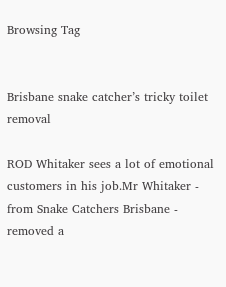Browsing Tag


Brisbane snake catcher’s tricky toilet removal

ROD Whitaker sees a lot of emotional customers in his job.Mr Whitaker - from Snake Catchers Brisbane - removed a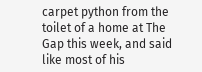carpet python from the toilet of a home at The Gap this week, and said like most of his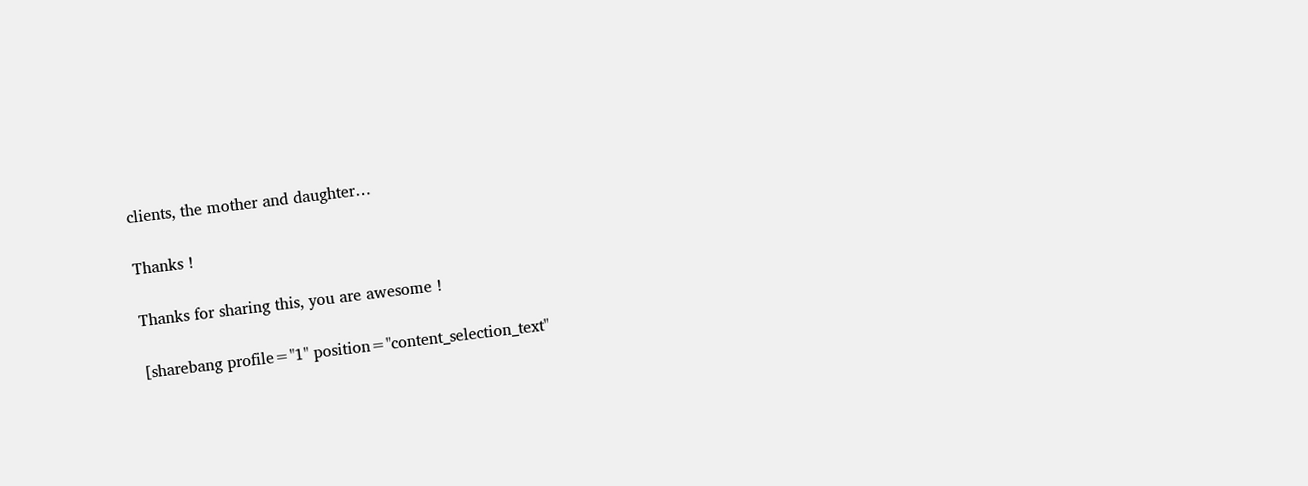clients, the mother and daughter…

Thanks !

Thanks for sharing this, you are awesome !

[sharebang profile="1" position="content_selection_text"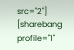src="2"] [sharebang profile="1"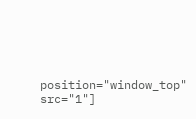position="window_top" src="1"]